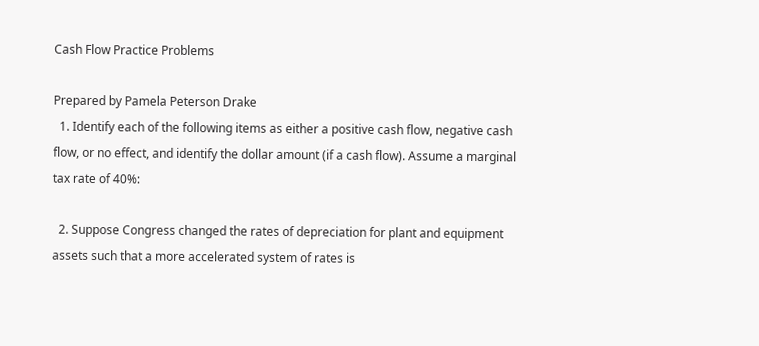Cash Flow Practice Problems

Prepared by Pamela Peterson Drake
  1. Identify each of the following items as either a positive cash flow, negative cash flow, or no effect, and identify the dollar amount (if a cash flow). Assume a marginal tax rate of 40%:

  2. Suppose Congress changed the rates of depreciation for plant and equipment assets such that a more accelerated system of rates is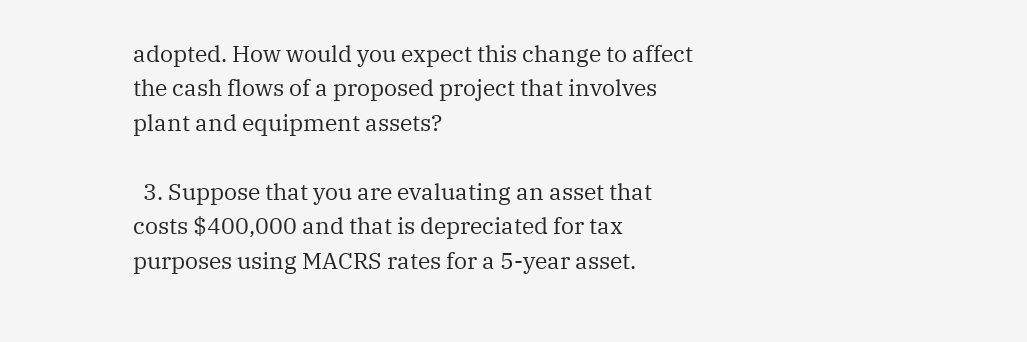adopted. How would you expect this change to affect the cash flows of a proposed project that involves plant and equipment assets?

  3. Suppose that you are evaluating an asset that costs $400,000 and that is depreciated for tax purposes using MACRS rates for a 5-year asset.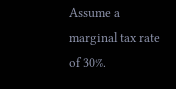Assume a marginal tax rate of 30%.